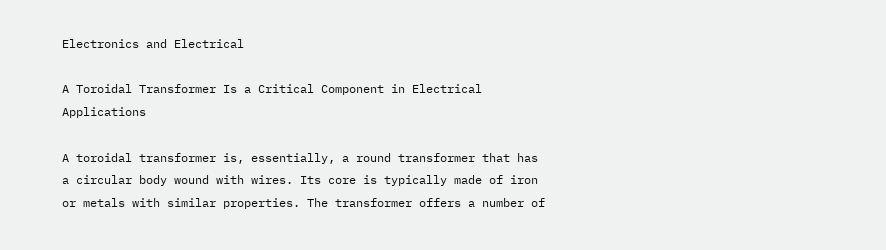Electronics and Electrical

A Toroidal Transformer Is a Critical Component in Electrical Applications

A toroidal transformer is, essentially, a round transformer that has a circular body wound with wires. Its core is typically made of iron or metals with similar properties. The transformer offers a number of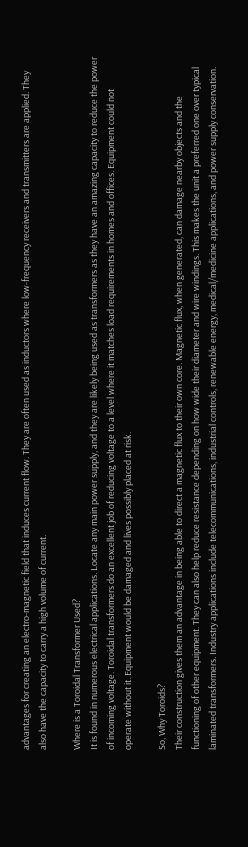advantages for creating an electro-magnetic field that induces current flow. They are often used as inductors where low-frequency receivers and transmitters are applied. They also have the capacity to carry a high volume of current.

Where is a Toroidal Transformer Used?
It is found in numerous electrical applications. Locate any main power supply, and they are likely being used as transformers as they have an amazing capacity to reduce the power of incoming voltage. Toroidal transformers do an excellent job of reducing voltage to a level where it matches load requirements in homes and offices. Equipment could not operate without it. Equipment would be damaged and lives possibly placed at risk.

So, Why Toroids?
Their construction gives them an advantage in being able to direct a magnetic flux to their own core. Magnetic flux, when generated, can damage nearby objects and the functioning of other equipment. They can also help reduce resistance depending on how wide their diameter and wire windings. This makes the unit a preferred one over typical laminated transformers. Industry applications include telecommunications, industrial controls, renewable energy, medical/medicine applications, and power supply conservation.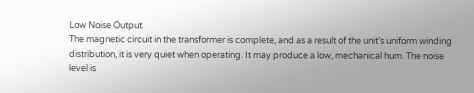Low Noise Output
The magnetic circuit in the transformer is complete, and as a result of the unit’s uniform winding distribution, it is very quiet when operating. It may produce a low, mechanical hum. The noise level is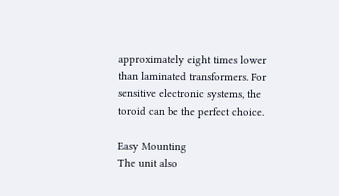approximately eight times lower than laminated transformers. For sensitive electronic systems, the toroid can be the perfect choice.

Easy Mounting
The unit also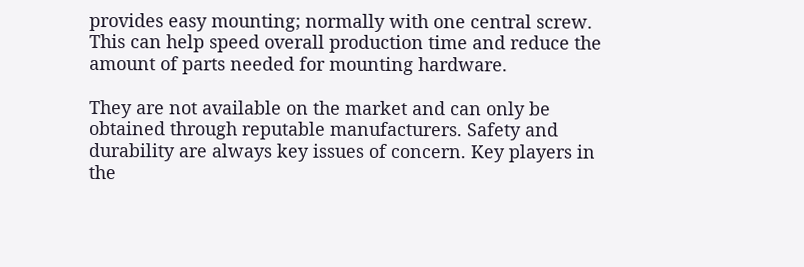provides easy mounting; normally with one central screw. This can help speed overall production time and reduce the amount of parts needed for mounting hardware.

They are not available on the market and can only be obtained through reputable manufacturers. Safety and durability are always key issues of concern. Key players in the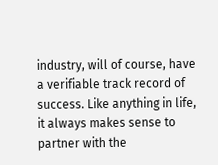industry, will of course, have a verifiable track record of success. Like anything in life, it always makes sense to partner with the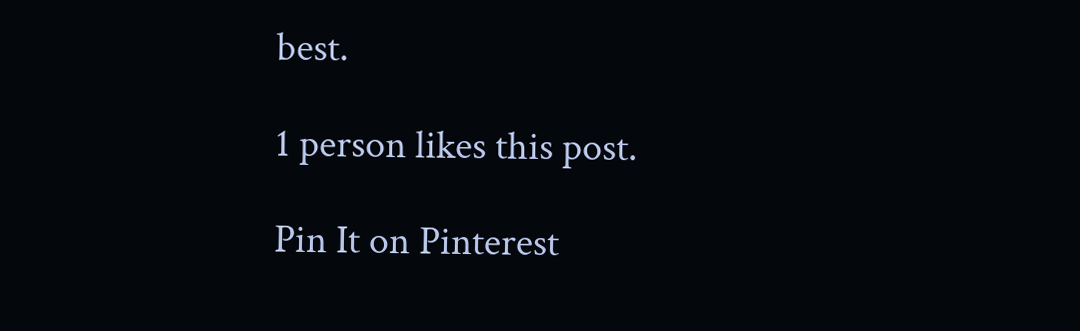best.

1 person likes this post.

Pin It on Pinterest